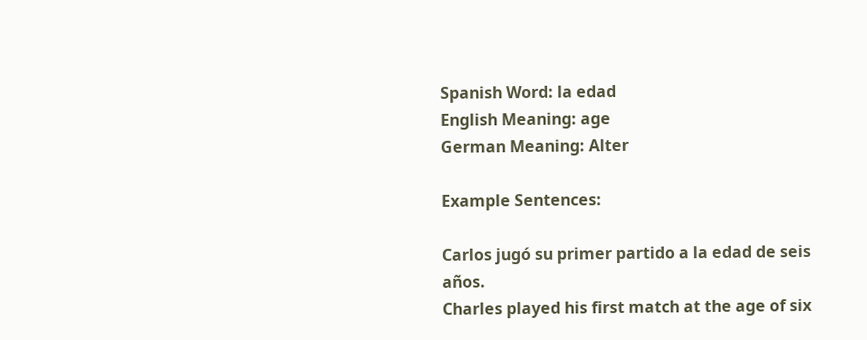Spanish Word: la edad
English Meaning: age
German Meaning: Alter

Example Sentences:

Carlos jugó su primer partido a la edad de seis años.
Charles played his first match at the age of six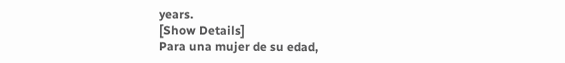years.
[Show Details]
Para una mujer de su edad,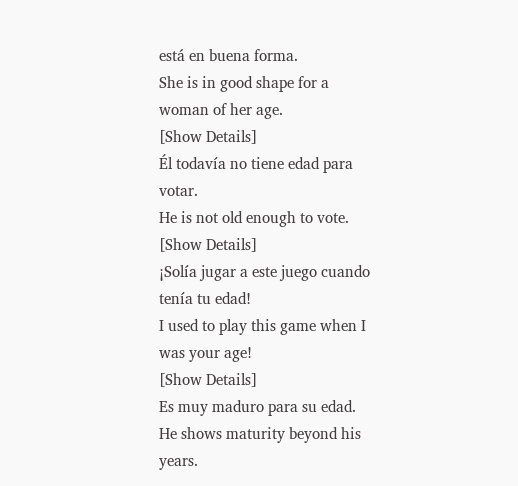está en buena forma.
She is in good shape for a woman of her age.
[Show Details]
Él todavía no tiene edad para votar.
He is not old enough to vote.
[Show Details]
¡Solía jugar a este juego cuando tenía tu edad!
I used to play this game when I was your age!
[Show Details]
Es muy maduro para su edad.
He shows maturity beyond his years.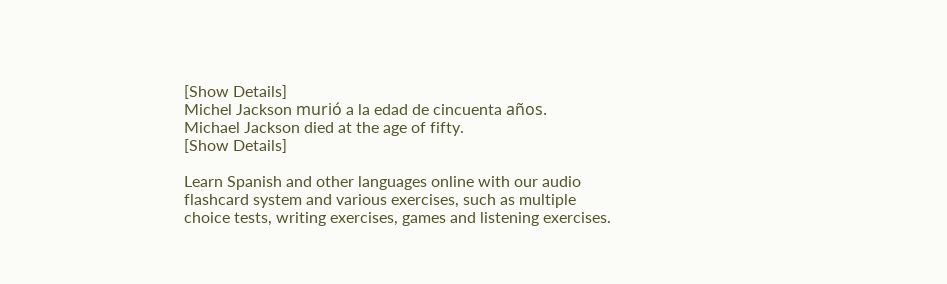[Show Details]
Michel Jackson murió a la edad de cincuenta años.
Michael Jackson died at the age of fifty.
[Show Details]

Learn Spanish and other languages online with our audio flashcard system and various exercises, such as multiple choice tests, writing exercises, games and listening exercises.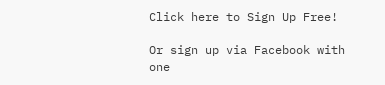Click here to Sign Up Free!

Or sign up via Facebook with one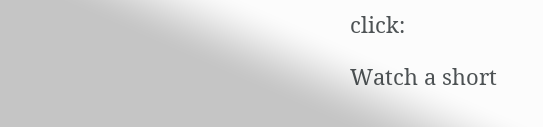click:

Watch a short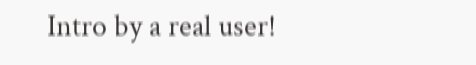Intro by a real user!